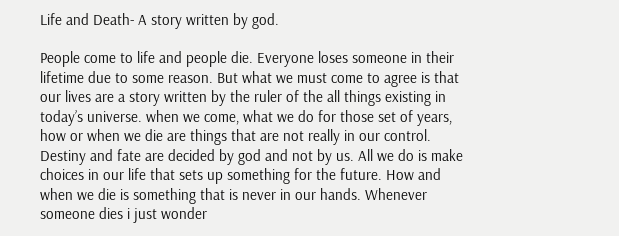Life and Death- A story written by god.

People come to life and people die. Everyone loses someone in their lifetime due to some reason. But what we must come to agree is that our lives are a story written by the ruler of the all things existing in today’s universe. when we come, what we do for those set of years, how or when we die are things that are not really in our control. Destiny and fate are decided by god and not by us. All we do is make choices in our life that sets up something for the future. How and when we die is something that is never in our hands. Whenever someone dies i just wonder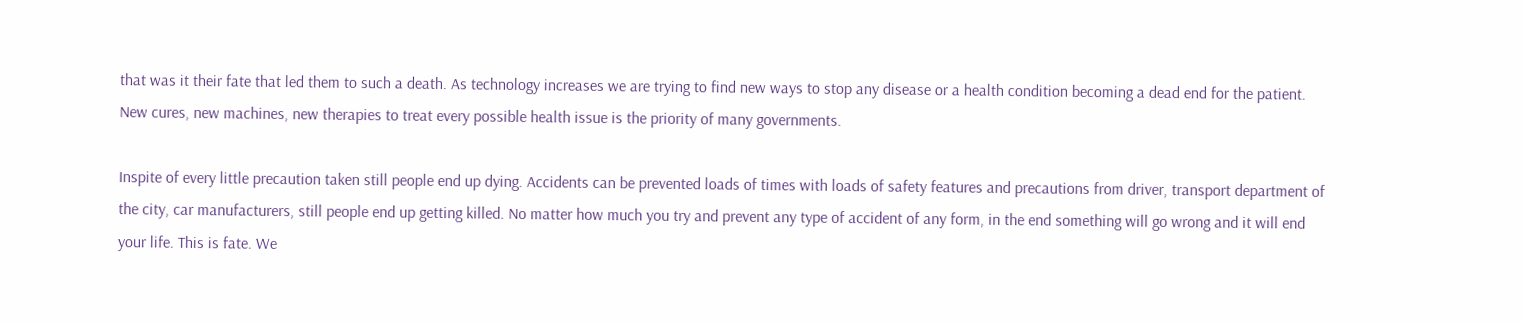that was it their fate that led them to such a death. As technology increases we are trying to find new ways to stop any disease or a health condition becoming a dead end for the patient. New cures, new machines, new therapies to treat every possible health issue is the priority of many governments.

Inspite of every little precaution taken still people end up dying. Accidents can be prevented loads of times with loads of safety features and precautions from driver, transport department of the city, car manufacturers, still people end up getting killed. No matter how much you try and prevent any type of accident of any form, in the end something will go wrong and it will end your life. This is fate. We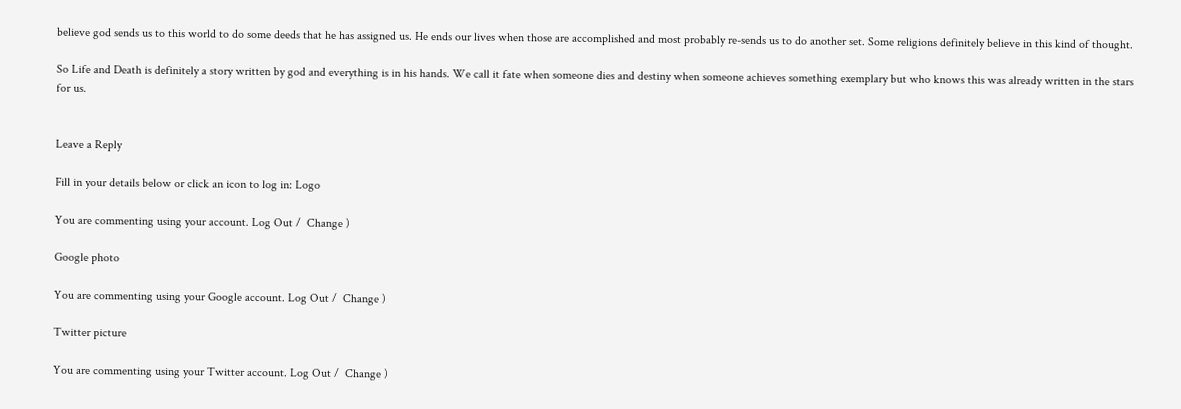believe god sends us to this world to do some deeds that he has assigned us. He ends our lives when those are accomplished and most probably re-sends us to do another set. Some religions definitely believe in this kind of thought.

So Life and Death is definitely a story written by god and everything is in his hands. We call it fate when someone dies and destiny when someone achieves something exemplary but who knows this was already written in the stars for us.


Leave a Reply

Fill in your details below or click an icon to log in: Logo

You are commenting using your account. Log Out /  Change )

Google photo

You are commenting using your Google account. Log Out /  Change )

Twitter picture

You are commenting using your Twitter account. Log Out /  Change )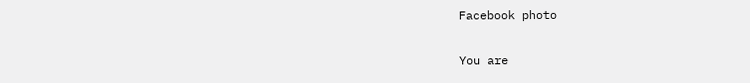Facebook photo

You are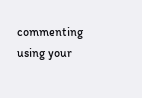commenting using your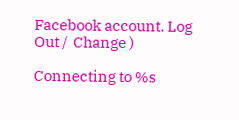Facebook account. Log Out /  Change )

Connecting to %s